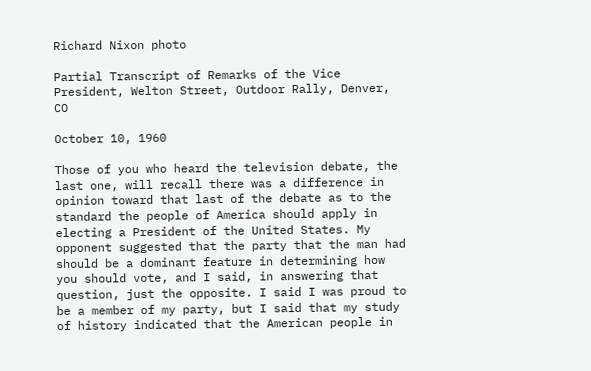Richard Nixon photo

Partial Transcript of Remarks of the Vice President, Welton Street, Outdoor Rally, Denver, CO

October 10, 1960

Those of you who heard the television debate, the last one, will recall there was a difference in opinion toward that last of the debate as to the standard the people of America should apply in electing a President of the United States. My opponent suggested that the party that the man had should be a dominant feature in determining how you should vote, and I said, in answering that question, just the opposite. I said I was proud to be a member of my party, but I said that my study of history indicated that the American people in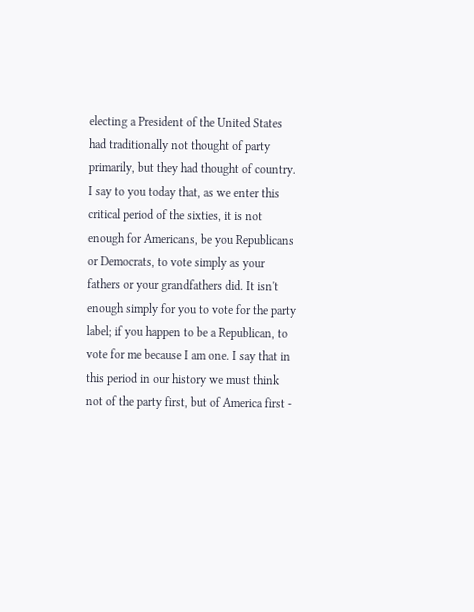electing a President of the United States had traditionally not thought of party primarily, but they had thought of country. I say to you today that, as we enter this critical period of the sixties, it is not enough for Americans, be you Republicans or Democrats, to vote simply as your fathers or your grandfathers did. It isn't enough simply for you to vote for the party label; if you happen to be a Republican, to vote for me because I am one. I say that in this period in our history we must think not of the party first, but of America first -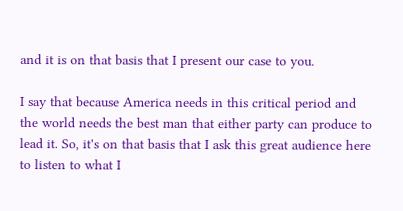and it is on that basis that I present our case to you.

I say that because America needs in this critical period and the world needs the best man that either party can produce to lead it. So, it's on that basis that I ask this great audience here to listen to what I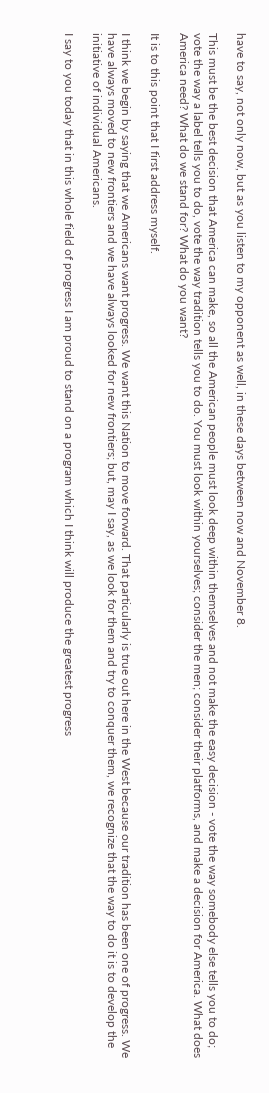have to say, not only now, but as you listen to my opponent as well, in these days between now and November 8.

This must be the best decision that America can make, so all the American people must look deep within themselves and not make the easy decision - vote the way somebody else tells you to do; vote the way a label tells you to do, vote the way tradition tells you to do. You must look within yourselves; consider the men; consider their platforms, and make a decision for America. What does America need? What do we stand for? What do you want?

It is to this point that I first address myself.

I think we begin by saying that we Americans want progress. We want this Nation to move forward. That particularly is true out here in the West because our tradition has been one of progress. We have always moved to new frontiers and we have always looked for new frontiers; but, may I say, as we look for them and try to conquer them, we recognize that the way to do it is to develop the initiative of individual Americans.

I say to you today that in this whole field of progress I am proud to stand on a program which I think will produce the greatest progress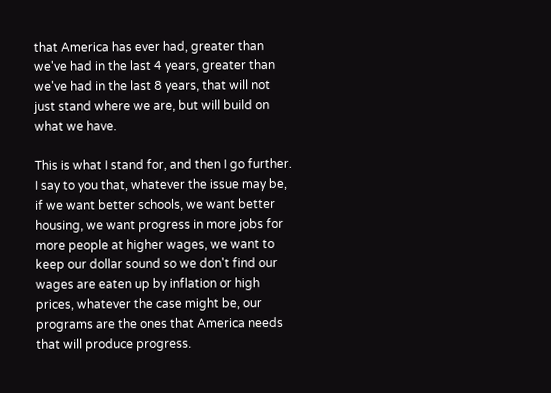that America has ever had, greater than we've had in the last 4 years, greater than we've had in the last 8 years, that will not just stand where we are, but will build on what we have.

This is what I stand for, and then I go further. I say to you that, whatever the issue may be, if we want better schools, we want better housing, we want progress in more jobs for more people at higher wages, we want to keep our dollar sound so we don't find our wages are eaten up by inflation or high prices, whatever the case might be, our programs are the ones that America needs that will produce progress.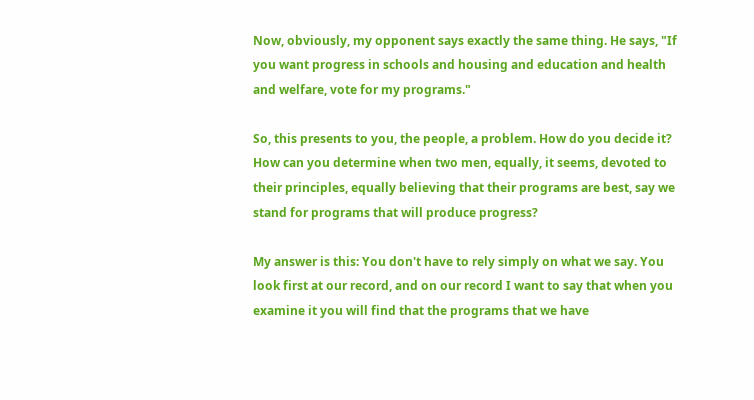Now, obviously, my opponent says exactly the same thing. He says, "If you want progress in schools and housing and education and health and welfare, vote for my programs."

So, this presents to you, the people, a problem. How do you decide it? How can you determine when two men, equally, it seems, devoted to their principles, equally believing that their programs are best, say we stand for programs that will produce progress?

My answer is this: You don't have to rely simply on what we say. You look first at our record, and on our record I want to say that when you examine it you will find that the programs that we have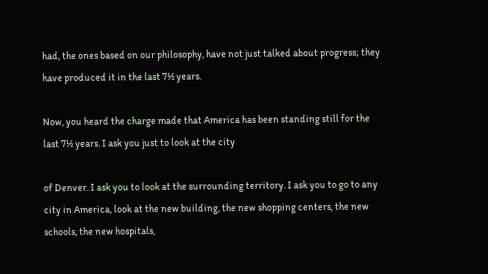had, the ones based on our philosophy, have not just talked about progress; they have produced it in the last 7½ years.

Now, you heard the charge made that America has been standing still for the last 7½ years. I ask you just to look at the city

of Denver. I ask you to look at the surrounding territory. I ask you to go to any city in America, look at the new building, the new shopping centers, the new schools, the new hospitals,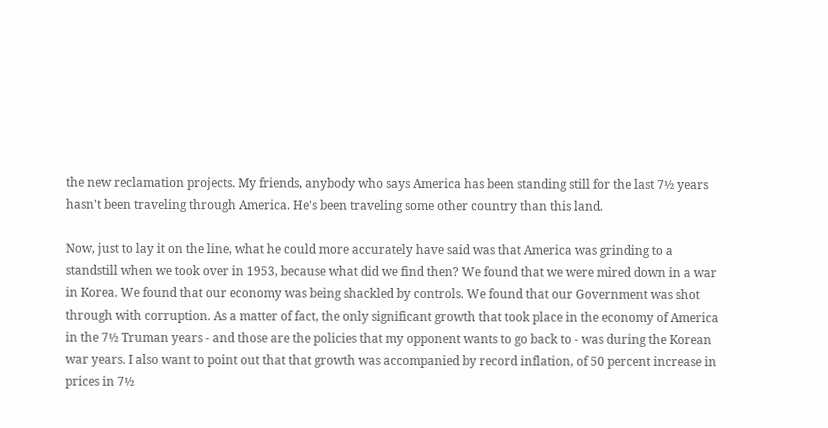the new reclamation projects. My friends, anybody who says America has been standing still for the last 7½ years hasn't been traveling through America. He's been traveling some other country than this land.

Now, just to lay it on the line, what he could more accurately have said was that America was grinding to a standstill when we took over in 1953, because what did we find then? We found that we were mired down in a war in Korea. We found that our economy was being shackled by controls. We found that our Government was shot through with corruption. As a matter of fact, the only significant growth that took place in the economy of America in the 7½ Truman years - and those are the policies that my opponent wants to go back to - was during the Korean war years. I also want to point out that that growth was accompanied by record inflation, of 50 percent increase in prices in 7½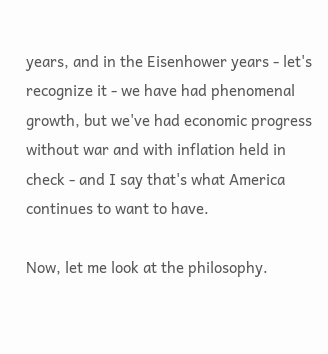years, and in the Eisenhower years - let's recognize it - we have had phenomenal growth, but we've had economic progress without war and with inflation held in check - and I say that's what America continues to want to have.

Now, let me look at the philosophy.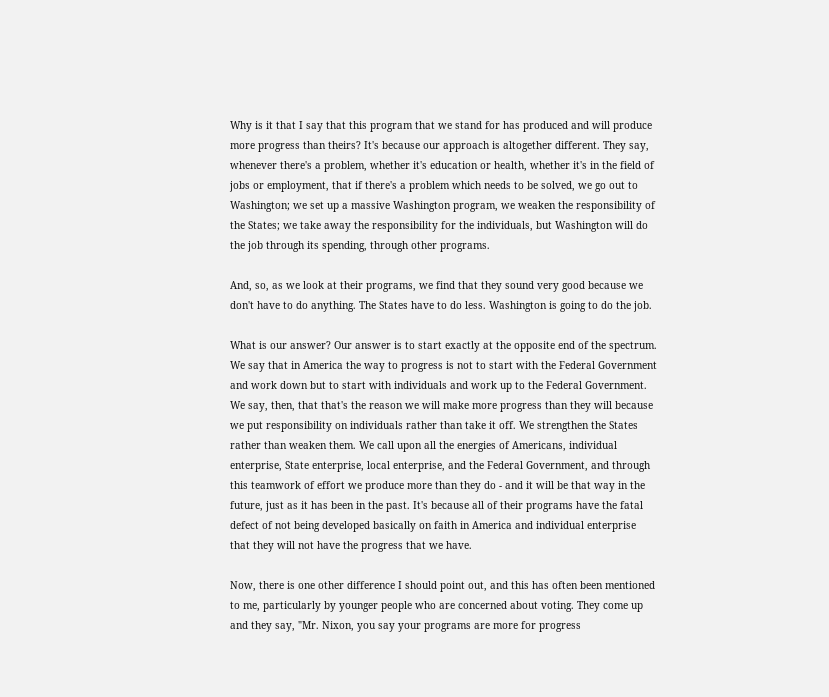Why is it that I say that this program that we stand for has produced and will produce more progress than theirs? It's because our approach is altogether different. They say, whenever there's a problem, whether it's education or health, whether it's in the field of jobs or employment, that if there's a problem which needs to be solved, we go out to Washington; we set up a massive Washington program, we weaken the responsibility of the States; we take away the responsibility for the individuals, but Washington will do the job through its spending, through other programs.

And, so, as we look at their programs, we find that they sound very good because we don't have to do anything. The States have to do less. Washington is going to do the job.

What is our answer? Our answer is to start exactly at the opposite end of the spectrum. We say that in America the way to progress is not to start with the Federal Government and work down but to start with individuals and work up to the Federal Government. We say, then, that that's the reason we will make more progress than they will because we put responsibility on individuals rather than take it off. We strengthen the States rather than weaken them. We call upon all the energies of Americans, individual enterprise, State enterprise, local enterprise, and the Federal Government, and through this teamwork of effort we produce more than they do - and it will be that way in the future, just as it has been in the past. It's because all of their programs have the fatal defect of not being developed basically on faith in America and individual enterprise that they will not have the progress that we have.

Now, there is one other difference I should point out, and this has often been mentioned to me, particularly by younger people who are concerned about voting. They come up and they say, "Mr. Nixon, you say your programs are more for progress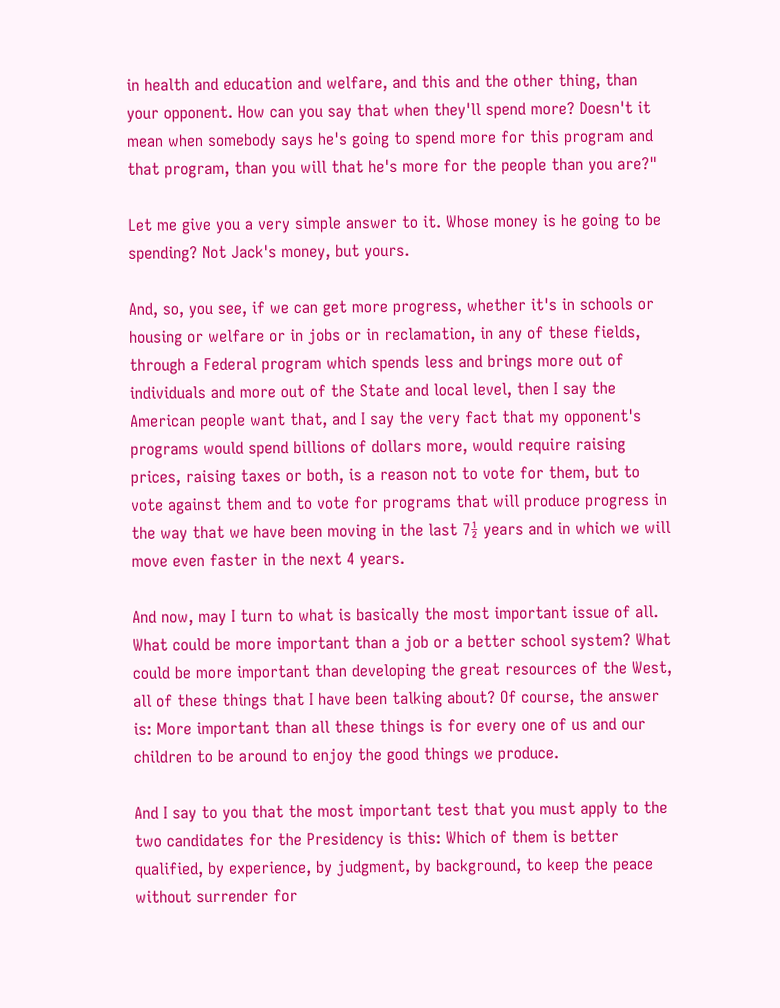in health and education and welfare, and this and the other thing, than your opponent. How can you say that when they'll spend more? Doesn't it mean when somebody says he's going to spend more for this program and that program, than you will that he's more for the people than you are?"

Let me give you a very simple answer to it. Whose money is he going to be spending? Not Jack's money, but yours.

And, so, you see, if we can get more progress, whether it's in schools or housing or welfare or in jobs or in reclamation, in any of these fields, through a Federal program which spends less and brings more out of individuals and more out of the State and local level, then I say the American people want that, and I say the very fact that my opponent's programs would spend billions of dollars more, would require raising prices, raising taxes or both, is a reason not to vote for them, but to vote against them and to vote for programs that will produce progress in the way that we have been moving in the last 7½ years and in which we will move even faster in the next 4 years.

And now, may I turn to what is basically the most important issue of all. What could be more important than a job or a better school system? What could be more important than developing the great resources of the West, all of these things that I have been talking about? Of course, the answer is: More important than all these things is for every one of us and our children to be around to enjoy the good things we produce.

And I say to you that the most important test that you must apply to the two candidates for the Presidency is this: Which of them is better qualified, by experience, by judgment, by background, to keep the peace without surrender for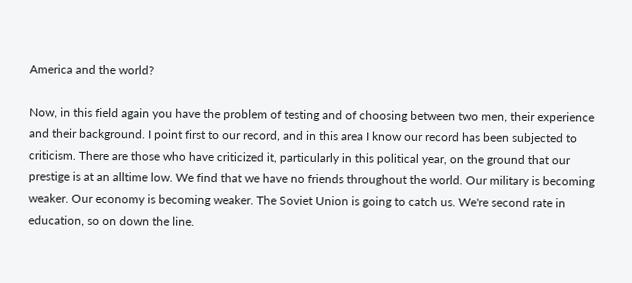America and the world?

Now, in this field again you have the problem of testing and of choosing between two men, their experience and their background. I point first to our record, and in this area I know our record has been subjected to criticism. There are those who have criticized it, particularly in this political year, on the ground that our prestige is at an alltime low. We find that we have no friends throughout the world. Our military is becoming weaker. Our economy is becoming weaker. The Soviet Union is going to catch us. We're second rate in education, so on down the line.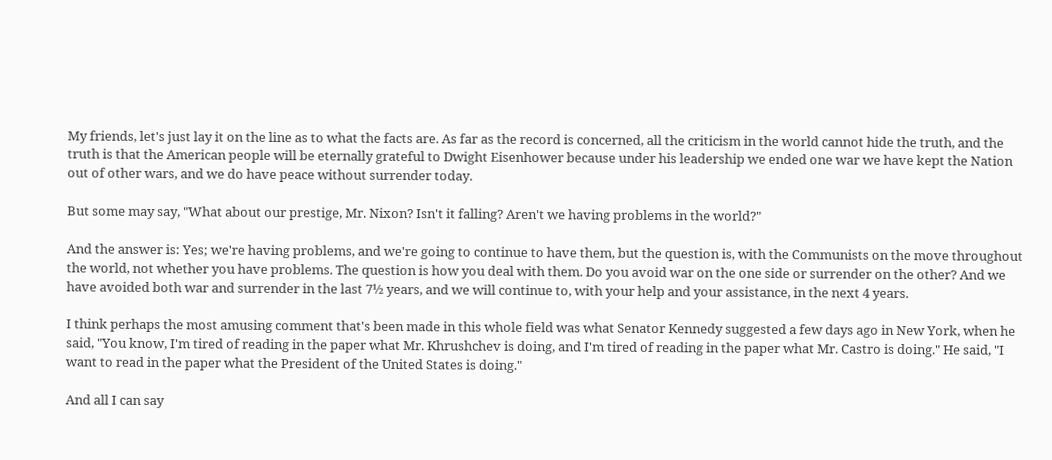My friends, let's just lay it on the line as to what the facts are. As far as the record is concerned, all the criticism in the world cannot hide the truth, and the truth is that the American people will be eternally grateful to Dwight Eisenhower because under his leadership we ended one war we have kept the Nation out of other wars, and we do have peace without surrender today.

But some may say, "What about our prestige, Mr. Nixon? Isn't it falling? Aren't we having problems in the world?"

And the answer is: Yes; we're having problems, and we're going to continue to have them, but the question is, with the Communists on the move throughout the world, not whether you have problems. The question is how you deal with them. Do you avoid war on the one side or surrender on the other? And we have avoided both war and surrender in the last 7½ years, and we will continue to, with your help and your assistance, in the next 4 years.

I think perhaps the most amusing comment that's been made in this whole field was what Senator Kennedy suggested a few days ago in New York, when he said, "You know, I'm tired of reading in the paper what Mr. Khrushchev is doing, and I'm tired of reading in the paper what Mr. Castro is doing." He said, "I want to read in the paper what the President of the United States is doing."

And all I can say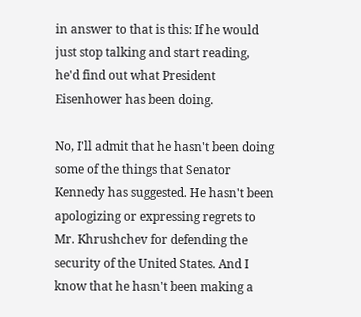in answer to that is this: If he would just stop talking and start reading, he'd find out what President Eisenhower has been doing.

No, I'll admit that he hasn't been doing some of the things that Senator Kennedy has suggested. He hasn't been apologizing or expressing regrets to Mr. Khrushchev for defending the security of the United States. And I know that he hasn't been making a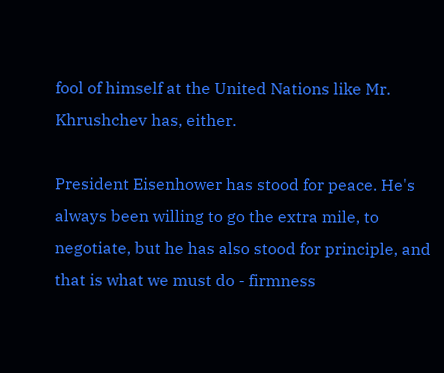fool of himself at the United Nations like Mr. Khrushchev has, either.

President Eisenhower has stood for peace. He's always been willing to go the extra mile, to negotiate, but he has also stood for principle, and that is what we must do - firmness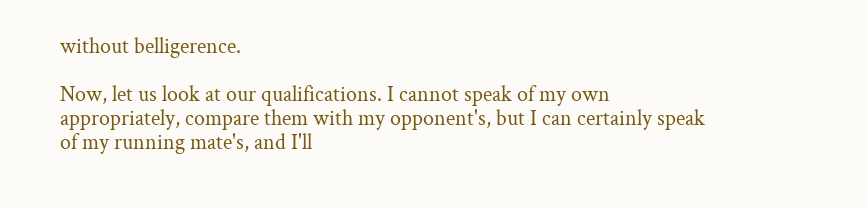without belligerence.

Now, let us look at our qualifications. I cannot speak of my own appropriately, compare them with my opponent's, but I can certainly speak of my running mate's, and I'll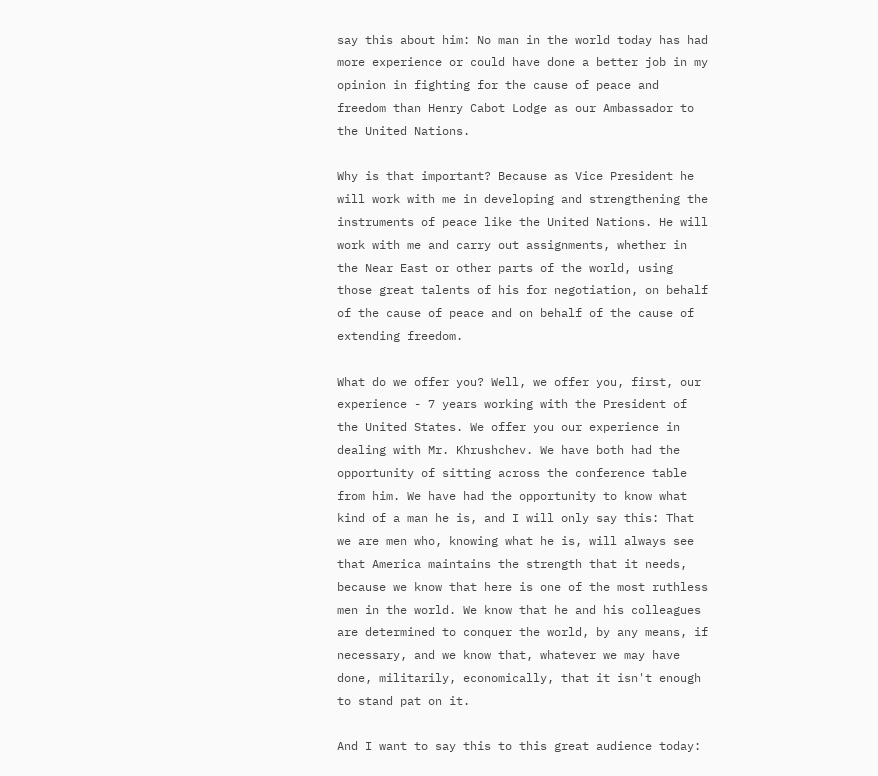say this about him: No man in the world today has had more experience or could have done a better job in my opinion in fighting for the cause of peace and freedom than Henry Cabot Lodge as our Ambassador to the United Nations.

Why is that important? Because as Vice President he will work with me in developing and strengthening the instruments of peace like the United Nations. He will work with me and carry out assignments, whether in the Near East or other parts of the world, using those great talents of his for negotiation, on behalf of the cause of peace and on behalf of the cause of extending freedom.

What do we offer you? Well, we offer you, first, our experience - 7 years working with the President of the United States. We offer you our experience in dealing with Mr. Khrushchev. We have both had the opportunity of sitting across the conference table from him. We have had the opportunity to know what kind of a man he is, and I will only say this: That we are men who, knowing what he is, will always see that America maintains the strength that it needs, because we know that here is one of the most ruthless men in the world. We know that he and his colleagues are determined to conquer the world, by any means, if necessary, and we know that, whatever we may have done, militarily, economically, that it isn't enough to stand pat on it.

And I want to say this to this great audience today: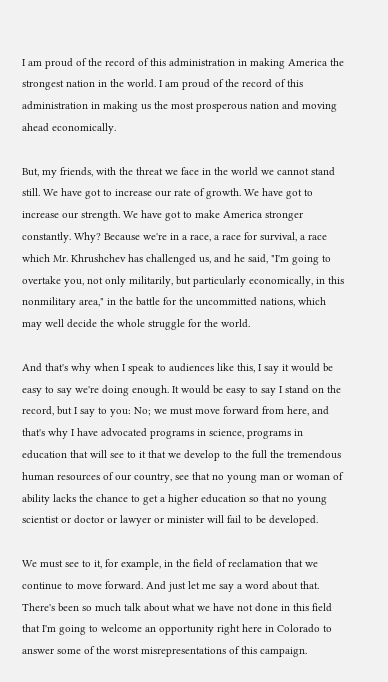I am proud of the record of this administration in making America the strongest nation in the world. I am proud of the record of this administration in making us the most prosperous nation and moving ahead economically.

But, my friends, with the threat we face in the world we cannot stand still. We have got to increase our rate of growth. We have got to increase our strength. We have got to make America stronger constantly. Why? Because we're in a race, a race for survival, a race which Mr. Khrushchev has challenged us, and he said, "I'm going to overtake you, not only militarily, but particularly economically, in this nonmilitary area," in the battle for the uncommitted nations, which may well decide the whole struggle for the world.

And that's why when I speak to audiences like this, I say it would be easy to say we're doing enough. It would be easy to say I stand on the record, but I say to you: No; we must move forward from here, and that's why I have advocated programs in science, programs in education that will see to it that we develop to the full the tremendous human resources of our country, see that no young man or woman of ability lacks the chance to get a higher education so that no young scientist or doctor or lawyer or minister will fail to be developed.

We must see to it, for example, in the field of reclamation that we continue to move forward. And just let me say a word about that. There's been so much talk about what we have not done in this field that I'm going to welcome an opportunity right here in Colorado to answer some of the worst misrepresentations of this campaign.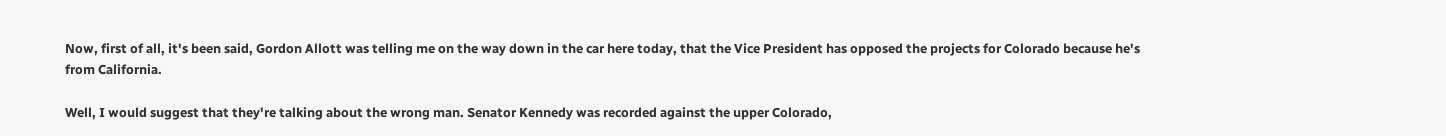Now, first of all, it's been said, Gordon Allott was telling me on the way down in the car here today, that the Vice President has opposed the projects for Colorado because he's from California.

Well, I would suggest that they're talking about the wrong man. Senator Kennedy was recorded against the upper Colorado,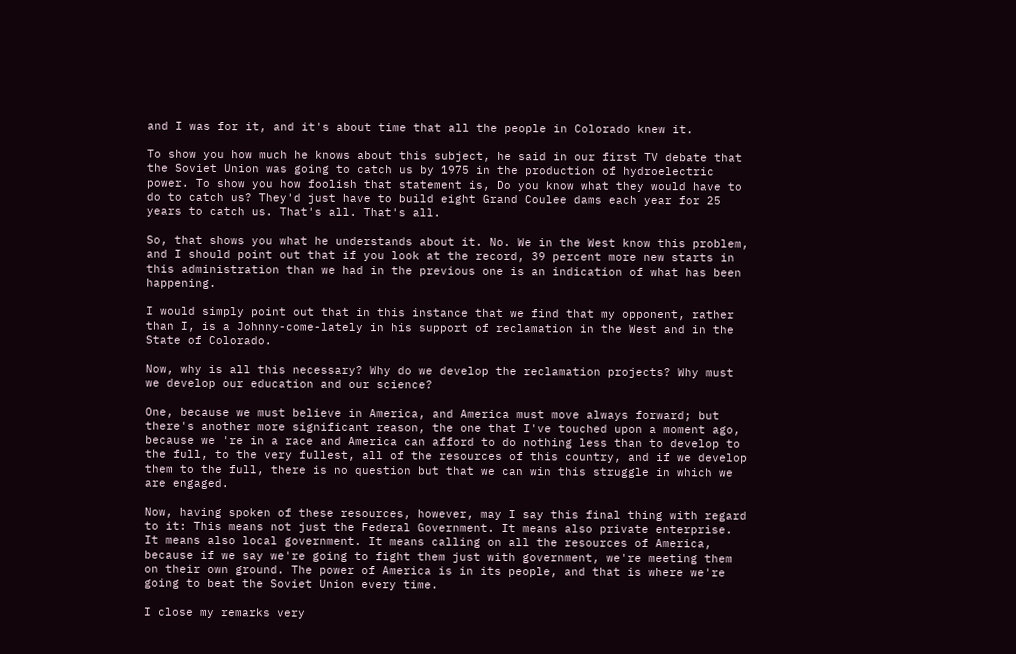and I was for it, and it's about time that all the people in Colorado knew it.

To show you how much he knows about this subject, he said in our first TV debate that the Soviet Union was going to catch us by 1975 in the production of hydroelectric power. To show you how foolish that statement is, Do you know what they would have to do to catch us? They'd just have to build eight Grand Coulee dams each year for 25 years to catch us. That's all. That's all.

So, that shows you what he understands about it. No. We in the West know this problem, and I should point out that if you look at the record, 39 percent more new starts in this administration than we had in the previous one is an indication of what has been happening.

I would simply point out that in this instance that we find that my opponent, rather than I, is a Johnny-come-lately in his support of reclamation in the West and in the State of Colorado.

Now, why is all this necessary? Why do we develop the reclamation projects? Why must we develop our education and our science?

One, because we must believe in America, and America must move always forward; but there's another more significant reason, the one that I've touched upon a moment ago, because we 're in a race and America can afford to do nothing less than to develop to the full, to the very fullest, all of the resources of this country, and if we develop them to the full, there is no question but that we can win this struggle in which we are engaged.

Now, having spoken of these resources, however, may I say this final thing with regard to it: This means not just the Federal Government. It means also private enterprise. It means also local government. It means calling on all the resources of America, because if we say we're going to fight them just with government, we're meeting them on their own ground. The power of America is in its people, and that is where we're going to beat the Soviet Union every time.

I close my remarks very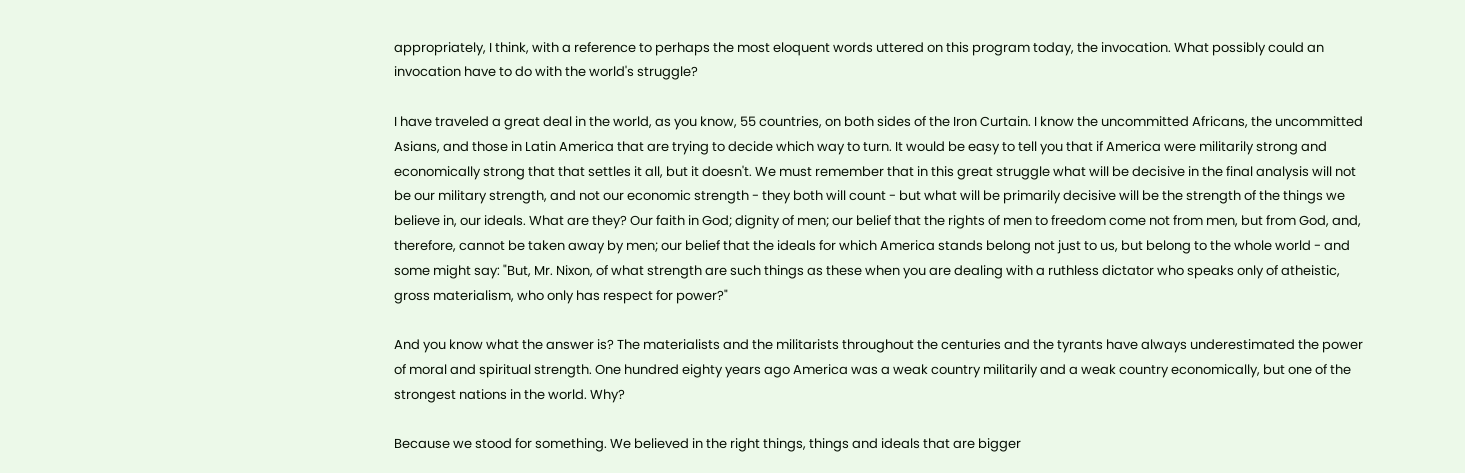appropriately, I think, with a reference to perhaps the most eloquent words uttered on this program today, the invocation. What possibly could an invocation have to do with the world's struggle?

I have traveled a great deal in the world, as you know, 55 countries, on both sides of the Iron Curtain. I know the uncommitted Africans, the uncommitted Asians, and those in Latin America that are trying to decide which way to turn. It would be easy to tell you that if America were militarily strong and economically strong that that settles it all, but it doesn't. We must remember that in this great struggle what will be decisive in the final analysis will not be our military strength, and not our economic strength - they both will count - but what will be primarily decisive will be the strength of the things we believe in, our ideals. What are they? Our faith in God; dignity of men; our belief that the rights of men to freedom come not from men, but from God, and, therefore, cannot be taken away by men; our belief that the ideals for which America stands belong not just to us, but belong to the whole world - and some might say: "But, Mr. Nixon, of what strength are such things as these when you are dealing with a ruthless dictator who speaks only of atheistic, gross materialism, who only has respect for power?"

And you know what the answer is? The materialists and the militarists throughout the centuries and the tyrants have always underestimated the power of moral and spiritual strength. One hundred eighty years ago America was a weak country militarily and a weak country economically, but one of the strongest nations in the world. Why?

Because we stood for something. We believed in the right things, things and ideals that are bigger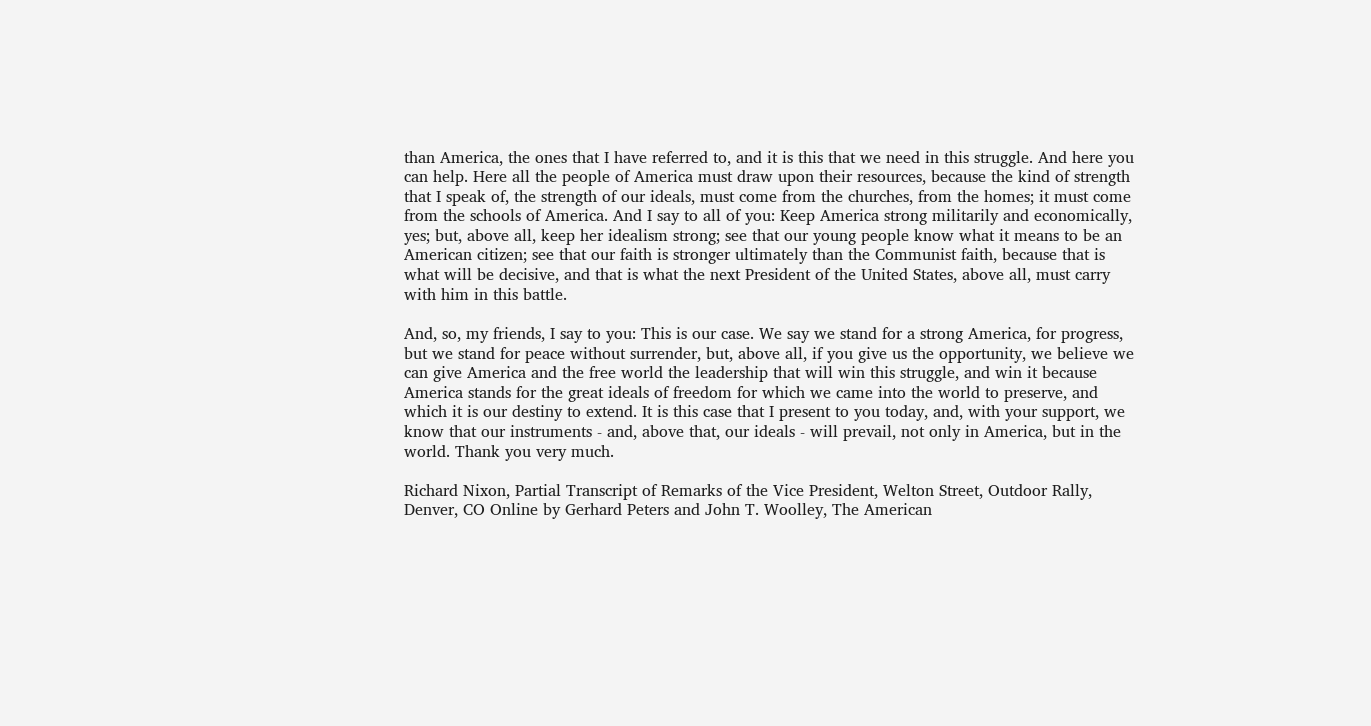than America, the ones that I have referred to, and it is this that we need in this struggle. And here you can help. Here all the people of America must draw upon their resources, because the kind of strength that I speak of, the strength of our ideals, must come from the churches, from the homes; it must come from the schools of America. And I say to all of you: Keep America strong militarily and economically, yes; but, above all, keep her idealism strong; see that our young people know what it means to be an American citizen; see that our faith is stronger ultimately than the Communist faith, because that is what will be decisive, and that is what the next President of the United States, above all, must carry with him in this battle.

And, so, my friends, I say to you: This is our case. We say we stand for a strong America, for progress, but we stand for peace without surrender, but, above all, if you give us the opportunity, we believe we can give America and the free world the leadership that will win this struggle, and win it because America stands for the great ideals of freedom for which we came into the world to preserve, and which it is our destiny to extend. It is this case that I present to you today, and, with your support, we know that our instruments - and, above that, our ideals - will prevail, not only in America, but in the world. Thank you very much.

Richard Nixon, Partial Transcript of Remarks of the Vice President, Welton Street, Outdoor Rally, Denver, CO Online by Gerhard Peters and John T. Woolley, The American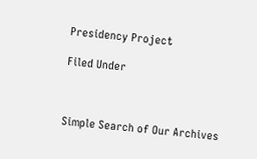Presidency Project

Filed Under



Simple Search of Our Archives